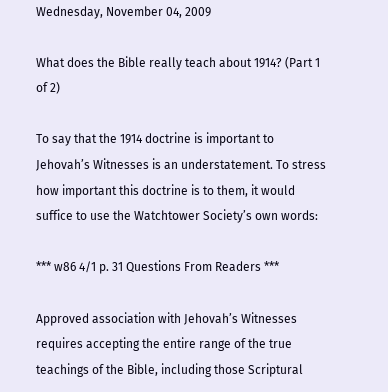Wednesday, November 04, 2009

What does the Bible really teach about 1914? (Part 1 of 2)

To say that the 1914 doctrine is important to Jehovah’s Witnesses is an understatement. To stress how important this doctrine is to them, it would suffice to use the Watchtower Society’s own words:

*** w86 4/1 p. 31 Questions From Readers ***

Approved association with Jehovah’s Witnesses requires accepting the entire range of the true teachings of the Bible, including those Scriptural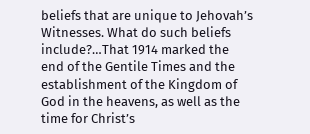beliefs that are unique to Jehovah’s Witnesses. What do such beliefs include?…That 1914 marked the end of the Gentile Times and the establishment of the Kingdom of God in the heavens, as well as the time for Christ’s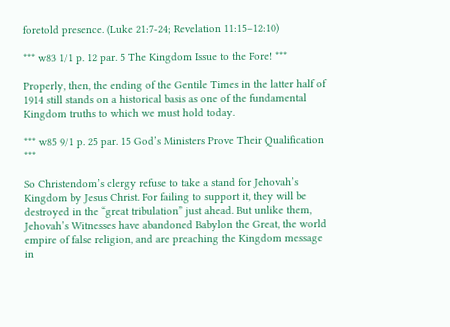foretold presence. (Luke 21:7-24; Revelation 11:15–12:10)

*** w83 1/1 p. 12 par. 5 The Kingdom Issue to the Fore! ***

Properly, then, the ending of the Gentile Times in the latter half of 1914 still stands on a historical basis as one of the fundamental Kingdom truths to which we must hold today.

*** w85 9/1 p. 25 par. 15 God’s Ministers Prove Their Qualification ***

So Christendom’s clergy refuse to take a stand for Jehovah’s Kingdom by Jesus Christ. For failing to support it, they will be destroyed in the “great tribulation” just ahead. But unlike them, Jehovah’s Witnesses have abandoned Babylon the Great, the world empire of false religion, and are preaching the Kingdom message in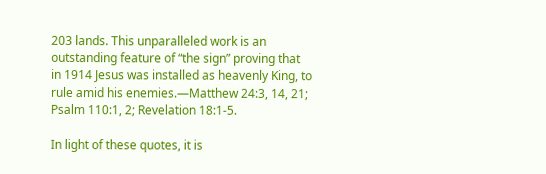203 lands. This unparalleled work is an outstanding feature of “the sign” proving that in 1914 Jesus was installed as heavenly King, to rule amid his enemies.—Matthew 24:3, 14, 21; Psalm 110:1, 2; Revelation 18:1-5.

In light of these quotes, it is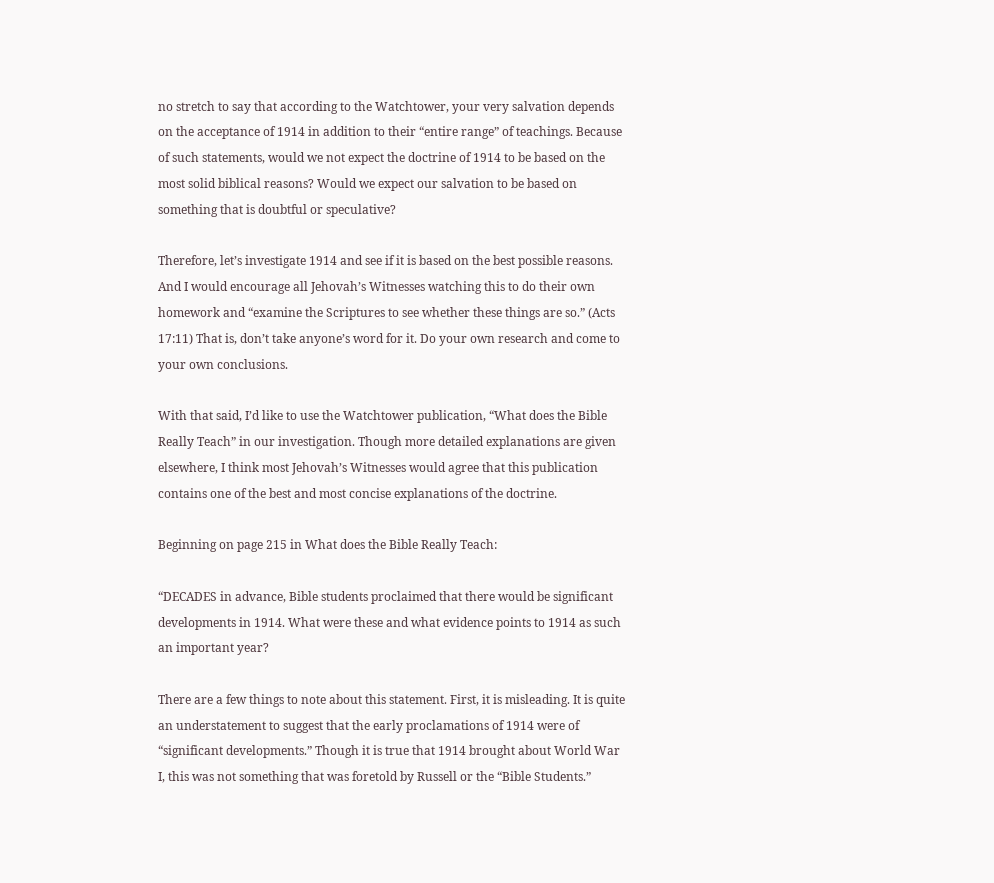no stretch to say that according to the Watchtower, your very salvation depends on the acceptance of 1914 in addition to their “entire range” of teachings. Because of such statements, would we not expect the doctrine of 1914 to be based on the most solid biblical reasons? Would we expect our salvation to be based on something that is doubtful or speculative?

Therefore, let’s investigate 1914 and see if it is based on the best possible reasons. And I would encourage all Jehovah’s Witnesses watching this to do their own homework and “examine the Scriptures to see whether these things are so.” (Acts 17:11) That is, don’t take anyone’s word for it. Do your own research and come to your own conclusions.

With that said, I’d like to use the Watchtower publication, “What does the Bible Really Teach” in our investigation. Though more detailed explanations are given elsewhere, I think most Jehovah’s Witnesses would agree that this publication contains one of the best and most concise explanations of the doctrine.

Beginning on page 215 in What does the Bible Really Teach:

“DECADES in advance, Bible students proclaimed that there would be significant developments in 1914. What were these and what evidence points to 1914 as such an important year?

There are a few things to note about this statement. First, it is misleading. It is quite an understatement to suggest that the early proclamations of 1914 were of “significant developments.” Though it is true that 1914 brought about World War I, this was not something that was foretold by Russell or the “Bible Students.”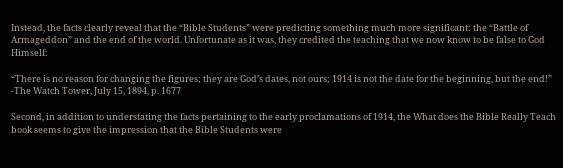Instead, the facts clearly reveal that the “Bible Students” were predicting something much more significant: the “Battle of Armageddon” and the end of the world. Unfortunate as it was, they credited the teaching that we now know to be false to God Himself:

“There is no reason for changing the figures; they are God’s dates, not ours; 1914 is not the date for the beginning, but the end!”
-The Watch Tower, July 15, 1894, p. 1677

Second, in addition to understating the facts pertaining to the early proclamations of 1914, the What does the Bible Really Teach book seems to give the impression that the Bible Students were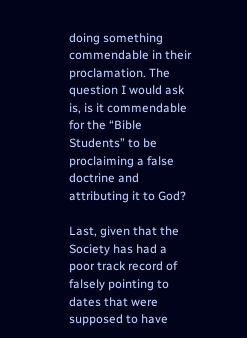doing something commendable in their proclamation. The question I would ask is, is it commendable for the “Bible Students” to be proclaiming a false doctrine and attributing it to God?

Last, given that the Society has had a poor track record of falsely pointing to dates that were supposed to have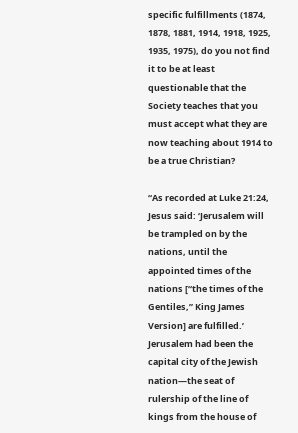specific fulfillments (1874, 1878, 1881, 1914, 1918, 1925, 1935, 1975), do you not find it to be at least questionable that the Society teaches that you must accept what they are now teaching about 1914 to be a true Christian?

“As recorded at Luke 21:24, Jesus said: ‘Jerusalem will be trampled on by the nations, until the appointed times of the nations [“the times of the Gentiles,” King James Version] are fulfilled.’ Jerusalem had been the capital city of the Jewish nation—the seat of rulership of the line of kings from the house of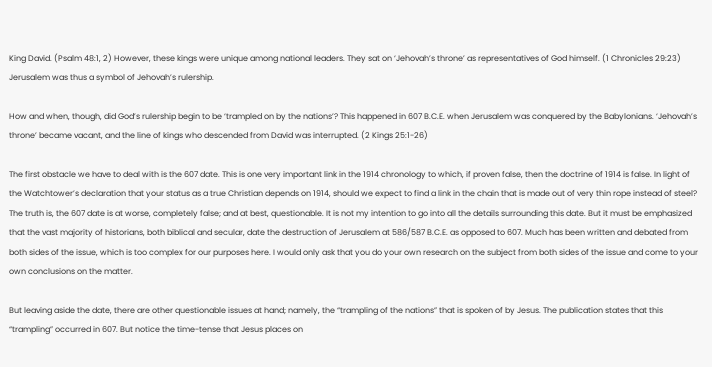King David. (Psalm 48:1, 2) However, these kings were unique among national leaders. They sat on ‘Jehovah’s throne’ as representatives of God himself. (1 Chronicles 29:23) Jerusalem was thus a symbol of Jehovah’s rulership.

How and when, though, did God’s rulership begin to be ‘trampled on by the nations’? This happened in 607 B.C.E. when Jerusalem was conquered by the Babylonians. ‘Jehovah’s throne’ became vacant, and the line of kings who descended from David was interrupted. (2 Kings 25:1-26)

The first obstacle we have to deal with is the 607 date. This is one very important link in the 1914 chronology to which, if proven false, then the doctrine of 1914 is false. In light of the Watchtower’s declaration that your status as a true Christian depends on 1914, should we expect to find a link in the chain that is made out of very thin rope instead of steel? The truth is, the 607 date is at worse, completely false; and at best, questionable. It is not my intention to go into all the details surrounding this date. But it must be emphasized that the vast majority of historians, both biblical and secular, date the destruction of Jerusalem at 586/587 B.C.E. as opposed to 607. Much has been written and debated from both sides of the issue, which is too complex for our purposes here. I would only ask that you do your own research on the subject from both sides of the issue and come to your own conclusions on the matter.

But leaving aside the date, there are other questionable issues at hand; namely, the “trampling of the nations” that is spoken of by Jesus. The publication states that this “trampling” occurred in 607. But notice the time-tense that Jesus places on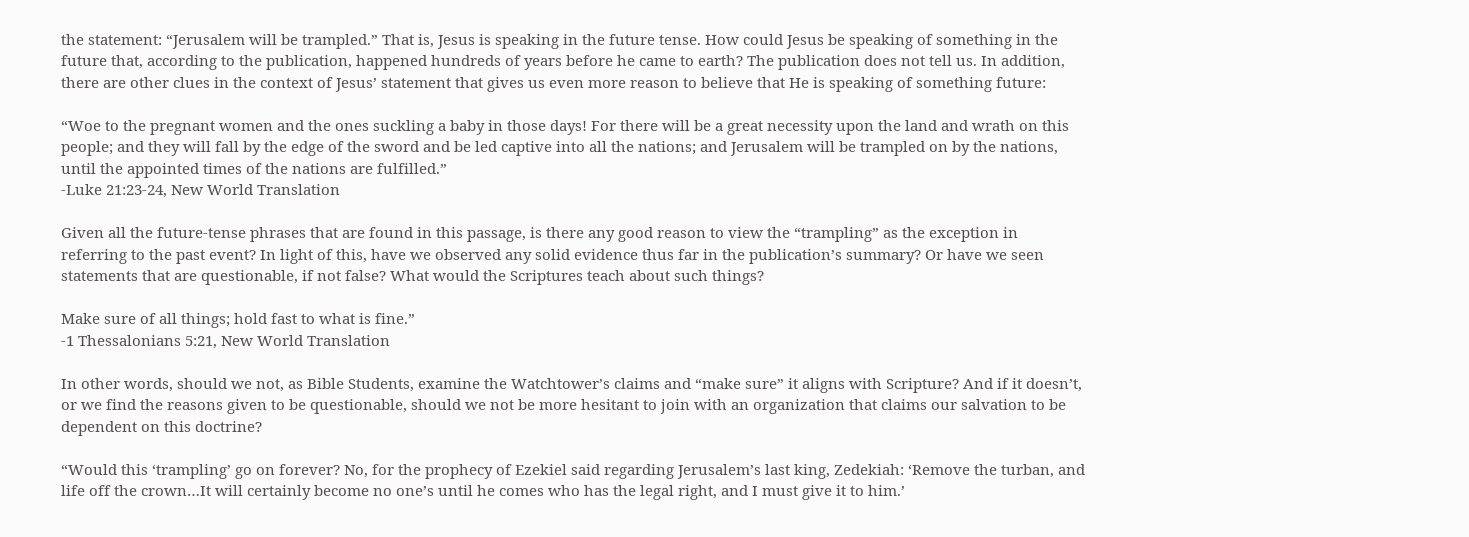the statement: “Jerusalem will be trampled.” That is, Jesus is speaking in the future tense. How could Jesus be speaking of something in the future that, according to the publication, happened hundreds of years before he came to earth? The publication does not tell us. In addition, there are other clues in the context of Jesus’ statement that gives us even more reason to believe that He is speaking of something future:

“Woe to the pregnant women and the ones suckling a baby in those days! For there will be a great necessity upon the land and wrath on this people; and they will fall by the edge of the sword and be led captive into all the nations; and Jerusalem will be trampled on by the nations, until the appointed times of the nations are fulfilled.”
-Luke 21:23-24, New World Translation

Given all the future-tense phrases that are found in this passage, is there any good reason to view the “trampling” as the exception in referring to the past event? In light of this, have we observed any solid evidence thus far in the publication’s summary? Or have we seen statements that are questionable, if not false? What would the Scriptures teach about such things?

Make sure of all things; hold fast to what is fine.”
-1 Thessalonians 5:21, New World Translation

In other words, should we not, as Bible Students, examine the Watchtower’s claims and “make sure” it aligns with Scripture? And if it doesn’t, or we find the reasons given to be questionable, should we not be more hesitant to join with an organization that claims our salvation to be dependent on this doctrine?

“Would this ‘trampling’ go on forever? No, for the prophecy of Ezekiel said regarding Jerusalem’s last king, Zedekiah: ‘Remove the turban, and life off the crown…It will certainly become no one’s until he comes who has the legal right, and I must give it to him.’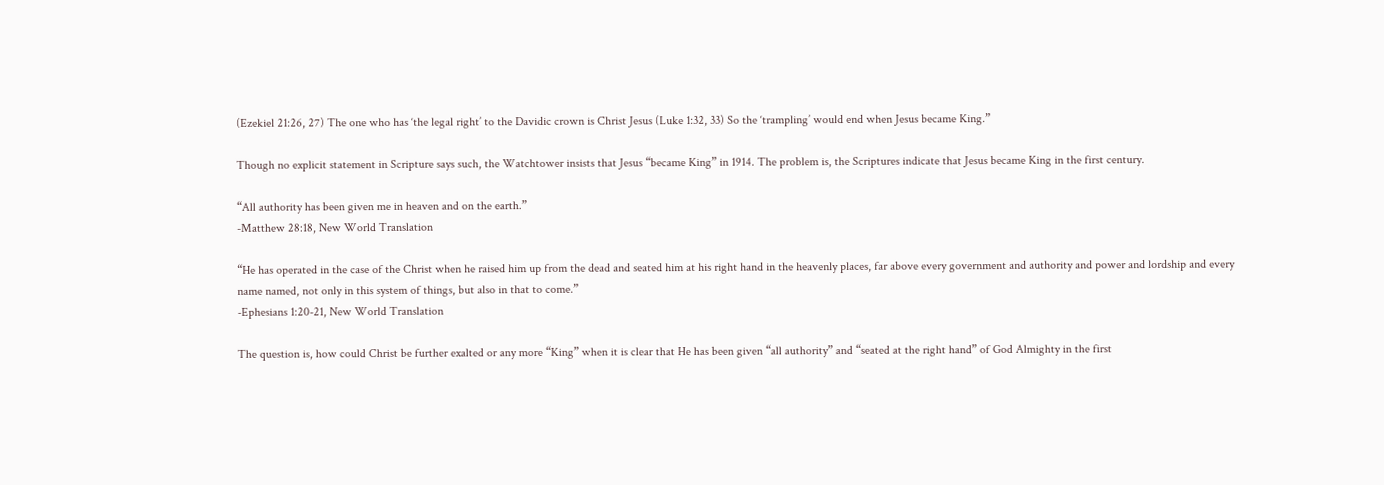(Ezekiel 21:26, 27) The one who has ‘the legal right’ to the Davidic crown is Christ Jesus (Luke 1:32, 33) So the ‘trampling’ would end when Jesus became King.”

Though no explicit statement in Scripture says such, the Watchtower insists that Jesus “became King” in 1914. The problem is, the Scriptures indicate that Jesus became King in the first century.

“All authority has been given me in heaven and on the earth.”
-Matthew 28:18, New World Translation

“He has operated in the case of the Christ when he raised him up from the dead and seated him at his right hand in the heavenly places, far above every government and authority and power and lordship and every name named, not only in this system of things, but also in that to come.”
-Ephesians 1:20-21, New World Translation

The question is, how could Christ be further exalted or any more “King” when it is clear that He has been given “all authority” and “seated at the right hand” of God Almighty in the first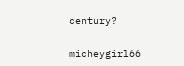century?


micheygirl66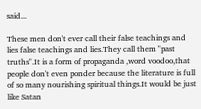said...

These men don't ever call their false teachings and lies false teachings and lies.They call them "past truths".It is a form of propaganda ,word voodoo,that people don't even ponder because the literature is full of so many nourishing spiritual things.It would be just like Satan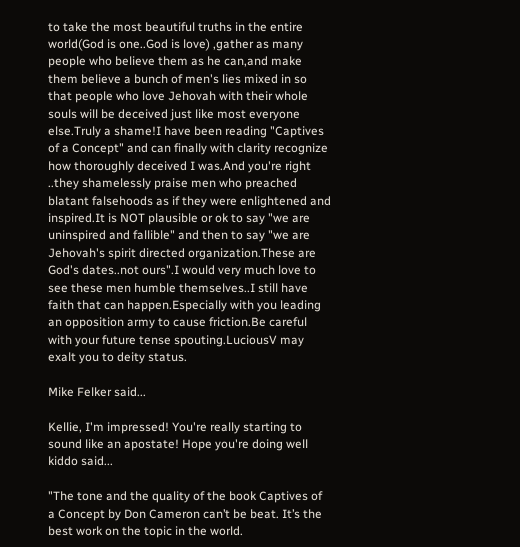to take the most beautiful truths in the entire world(God is one..God is love) ,gather as many people who believe them as he can,and make them believe a bunch of men's lies mixed in so that people who love Jehovah with their whole souls will be deceived just like most everyone else.Truly a shame!I have been reading "Captives of a Concept" and can finally with clarity recognize how thoroughly deceived I was.And you're right ..they shamelessly praise men who preached blatant falsehoods as if they were enlightened and inspired.It is NOT plausible or ok to say "we are uninspired and fallible" and then to say "we are Jehovah's spirit directed organization.These are God's dates..not ours".I would very much love to see these men humble themselves..I still have faith that can happen.Especially with you leading an opposition army to cause friction.Be careful with your future tense spouting.LuciousV may exalt you to deity status.

Mike Felker said...

Kellie, I'm impressed! You're really starting to sound like an apostate! Hope you're doing well kiddo said...

"The tone and the quality of the book Captives of a Concept by Don Cameron can’t be beat. It’s the best work on the topic in the world.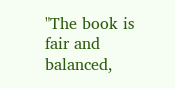"The book is fair and balanced,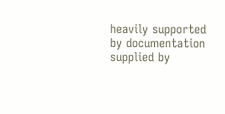heavily supported by documentation supplied by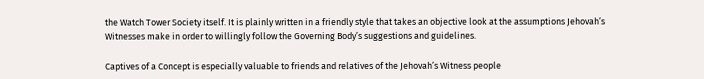the Watch Tower Society itself. It is plainly written in a friendly style that takes an objective look at the assumptions Jehovah’s Witnesses make in order to willingly follow the Governing Body’s suggestions and guidelines.

Captives of a Concept is especially valuable to friends and relatives of the Jehovah’s Witness people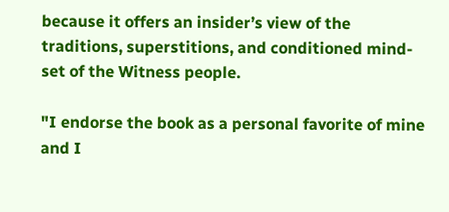because it offers an insider’s view of the traditions, superstitions, and conditioned mind-set of the Witness people.

"I endorse the book as a personal favorite of mine and I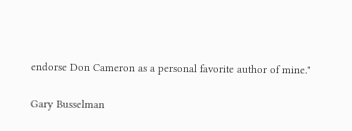endorse Don Cameron as a personal favorite author of mine."

Gary Busselman